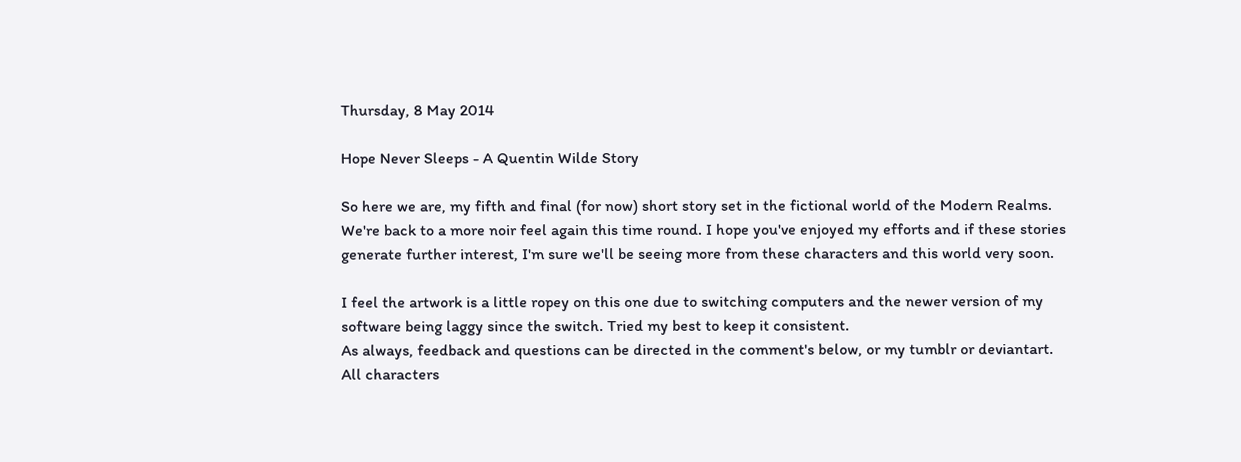Thursday, 8 May 2014

Hope Never Sleeps - A Quentin Wilde Story

So here we are, my fifth and final (for now) short story set in the fictional world of the Modern Realms. We're back to a more noir feel again this time round. I hope you've enjoyed my efforts and if these stories generate further interest, I'm sure we'll be seeing more from these characters and this world very soon.

I feel the artwork is a little ropey on this one due to switching computers and the newer version of my software being laggy since the switch. Tried my best to keep it consistent.
As always, feedback and questions can be directed in the comment's below, or my tumblr or deviantart. All characters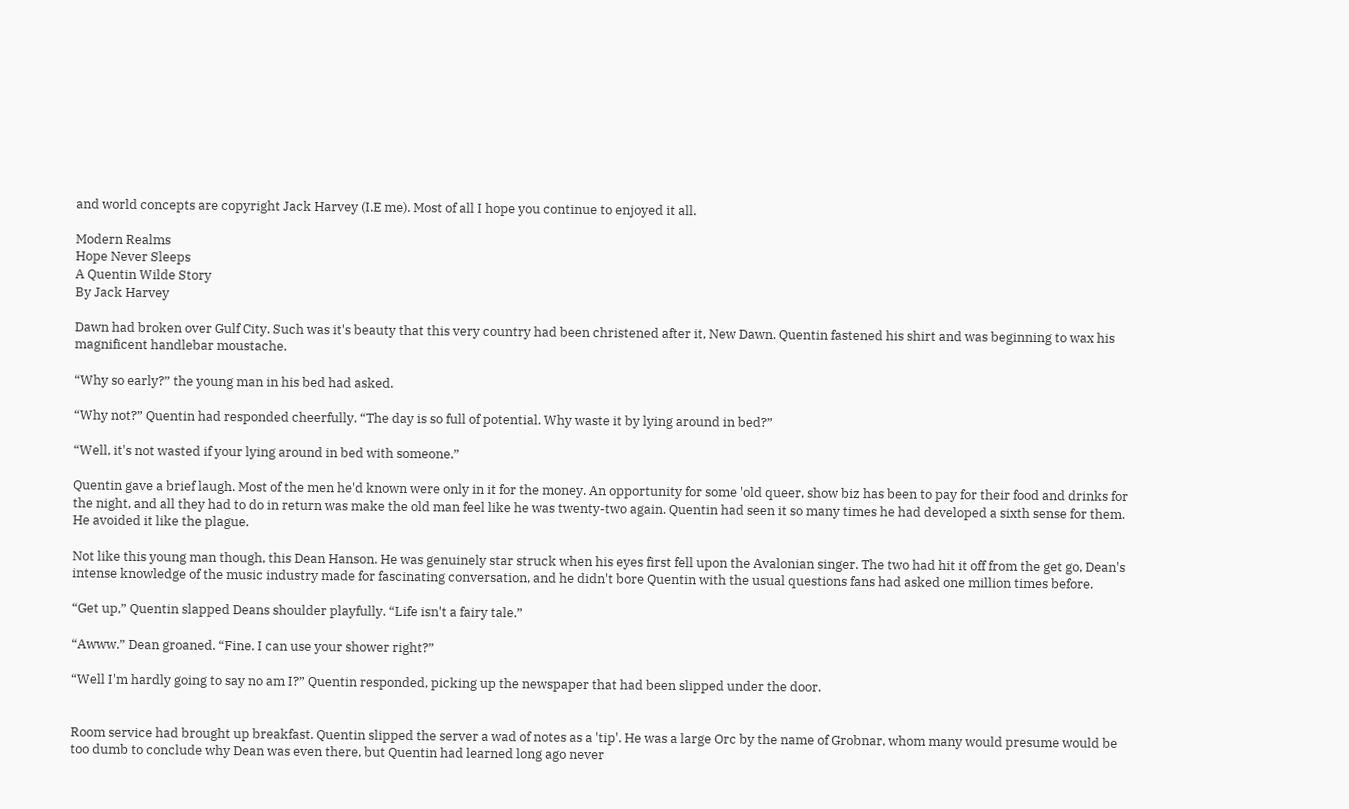and world concepts are copyright Jack Harvey (I.E me). Most of all I hope you continue to enjoyed it all.

Modern Realms
Hope Never Sleeps
A Quentin Wilde Story
By Jack Harvey

Dawn had broken over Gulf City. Such was it's beauty that this very country had been christened after it, New Dawn. Quentin fastened his shirt and was beginning to wax his magnificent handlebar moustache.

“Why so early?” the young man in his bed had asked.

“Why not?” Quentin had responded cheerfully. “The day is so full of potential. Why waste it by lying around in bed?”

“Well, it's not wasted if your lying around in bed with someone.”

Quentin gave a brief laugh. Most of the men he'd known were only in it for the money. An opportunity for some 'old queer, show biz has been to pay for their food and drinks for the night, and all they had to do in return was make the old man feel like he was twenty-two again. Quentin had seen it so many times he had developed a sixth sense for them. He avoided it like the plague.

Not like this young man though, this Dean Hanson. He was genuinely star struck when his eyes first fell upon the Avalonian singer. The two had hit it off from the get go, Dean's intense knowledge of the music industry made for fascinating conversation, and he didn't bore Quentin with the usual questions fans had asked one million times before.

“Get up,” Quentin slapped Deans shoulder playfully. “Life isn't a fairy tale.”

“Awww.” Dean groaned. “Fine. I can use your shower right?”

“Well I'm hardly going to say no am I?” Quentin responded, picking up the newspaper that had been slipped under the door.


Room service had brought up breakfast. Quentin slipped the server a wad of notes as a 'tip'. He was a large Orc by the name of Grobnar, whom many would presume would be too dumb to conclude why Dean was even there, but Quentin had learned long ago never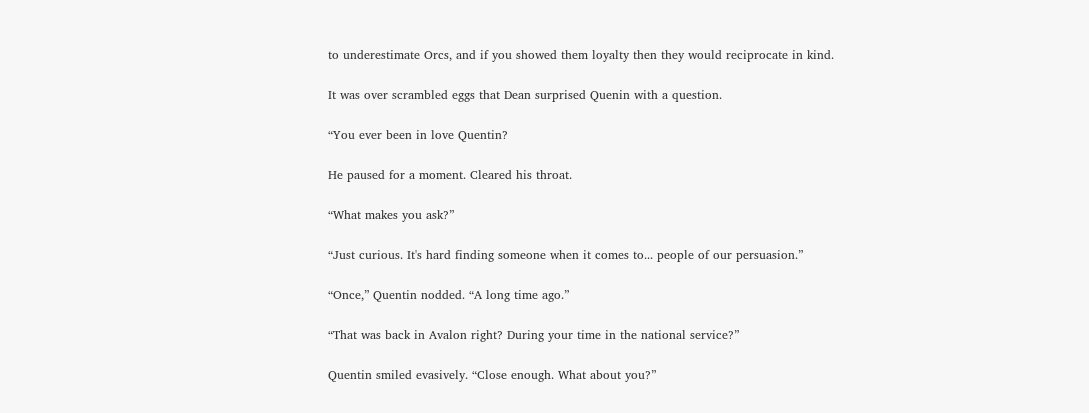to underestimate Orcs, and if you showed them loyalty then they would reciprocate in kind.

It was over scrambled eggs that Dean surprised Quenin with a question.

“You ever been in love Quentin?

He paused for a moment. Cleared his throat.

“What makes you ask?”

“Just curious. It's hard finding someone when it comes to... people of our persuasion.”

“Once,” Quentin nodded. “A long time ago.”

“That was back in Avalon right? During your time in the national service?”

Quentin smiled evasively. “Close enough. What about you?”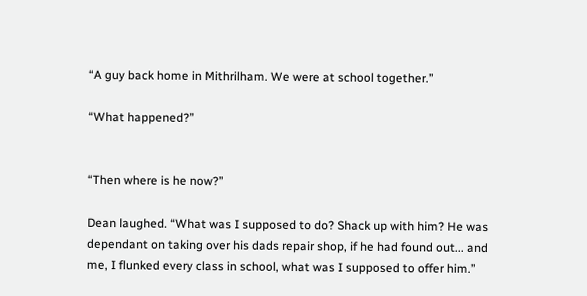“A guy back home in Mithrilham. We were at school together.”

“What happened?”


“Then where is he now?”

Dean laughed. “What was I supposed to do? Shack up with him? He was dependant on taking over his dads repair shop, if he had found out... and me, I flunked every class in school, what was I supposed to offer him.”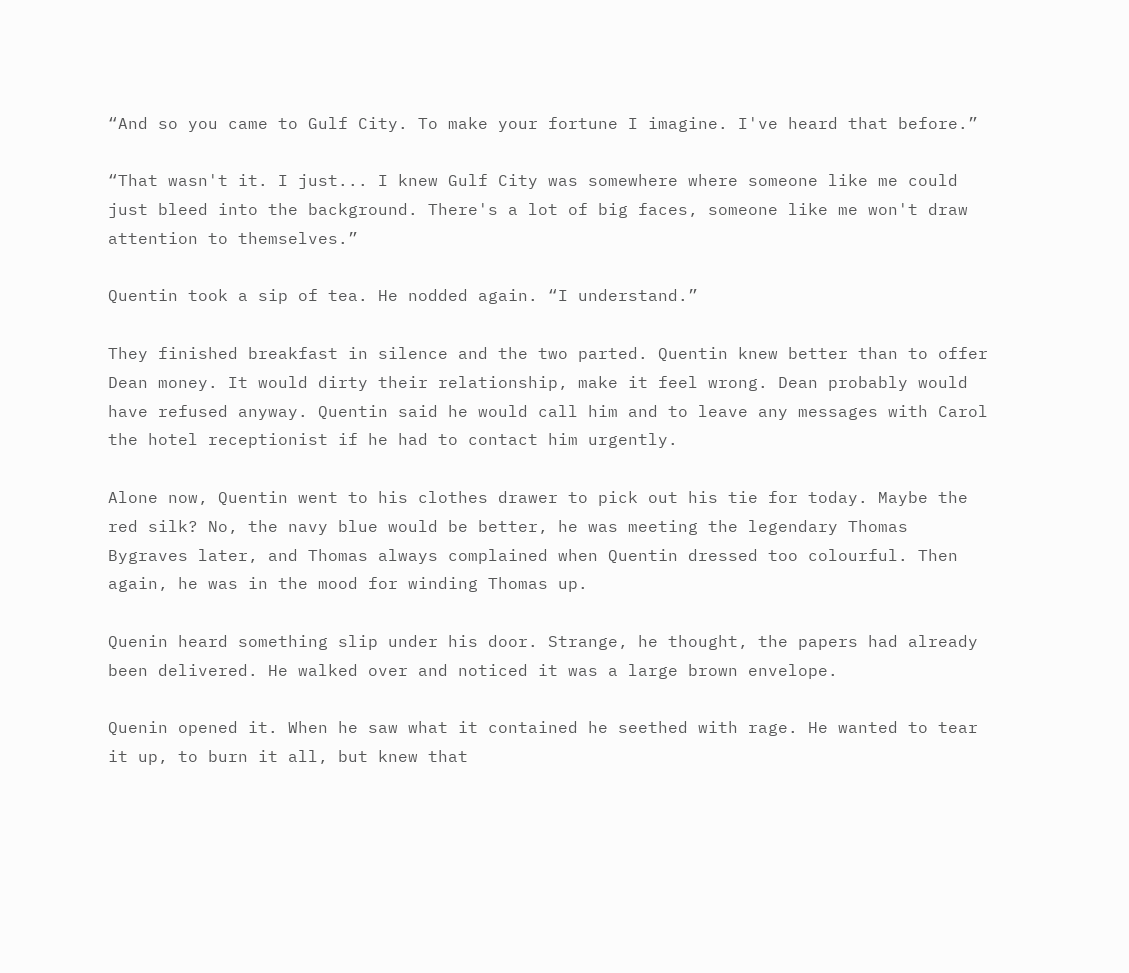“And so you came to Gulf City. To make your fortune I imagine. I've heard that before.”

“That wasn't it. I just... I knew Gulf City was somewhere where someone like me could just bleed into the background. There's a lot of big faces, someone like me won't draw attention to themselves.”

Quentin took a sip of tea. He nodded again. “I understand.”

They finished breakfast in silence and the two parted. Quentin knew better than to offer Dean money. It would dirty their relationship, make it feel wrong. Dean probably would have refused anyway. Quentin said he would call him and to leave any messages with Carol the hotel receptionist if he had to contact him urgently.

Alone now, Quentin went to his clothes drawer to pick out his tie for today. Maybe the red silk? No, the navy blue would be better, he was meeting the legendary Thomas Bygraves later, and Thomas always complained when Quentin dressed too colourful. Then again, he was in the mood for winding Thomas up.

Quenin heard something slip under his door. Strange, he thought, the papers had already been delivered. He walked over and noticed it was a large brown envelope.

Quenin opened it. When he saw what it contained he seethed with rage. He wanted to tear it up, to burn it all, but knew that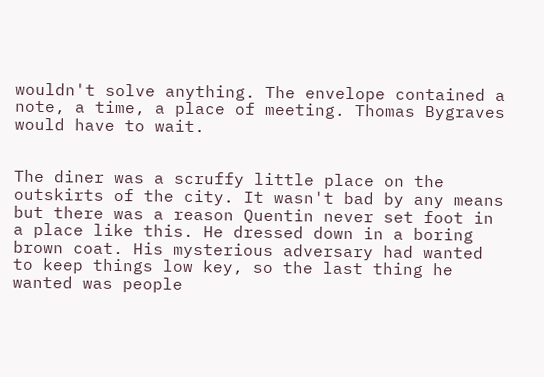wouldn't solve anything. The envelope contained a note, a time, a place of meeting. Thomas Bygraves would have to wait.


The diner was a scruffy little place on the outskirts of the city. It wasn't bad by any means but there was a reason Quentin never set foot in a place like this. He dressed down in a boring brown coat. His mysterious adversary had wanted to keep things low key, so the last thing he wanted was people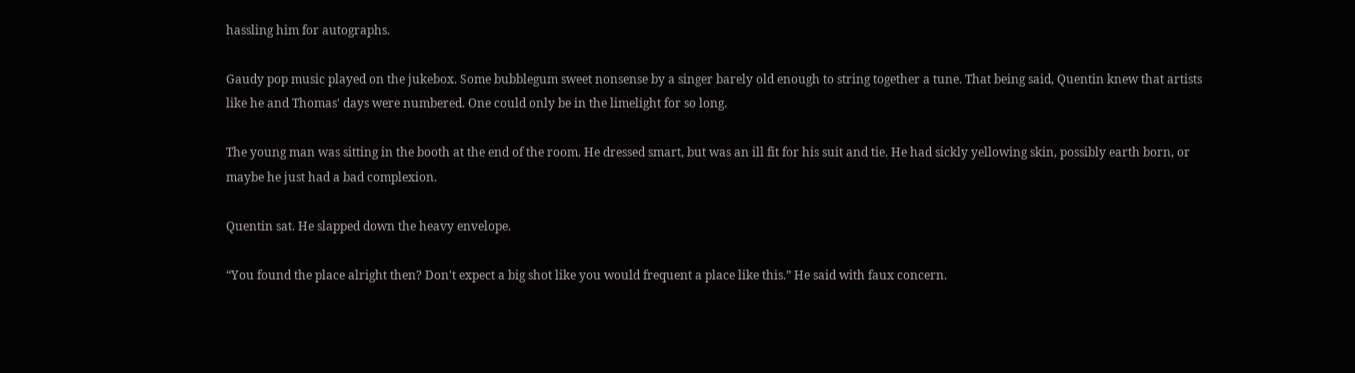hassling him for autographs.

Gaudy pop music played on the jukebox. Some bubblegum sweet nonsense by a singer barely old enough to string together a tune. That being said, Quentin knew that artists like he and Thomas' days were numbered. One could only be in the limelight for so long.

The young man was sitting in the booth at the end of the room. He dressed smart, but was an ill fit for his suit and tie. He had sickly yellowing skin, possibly earth born, or maybe he just had a bad complexion.

Quentin sat. He slapped down the heavy envelope.

“You found the place alright then? Don't expect a big shot like you would frequent a place like this.” He said with faux concern.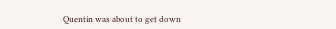Quentin was about to get down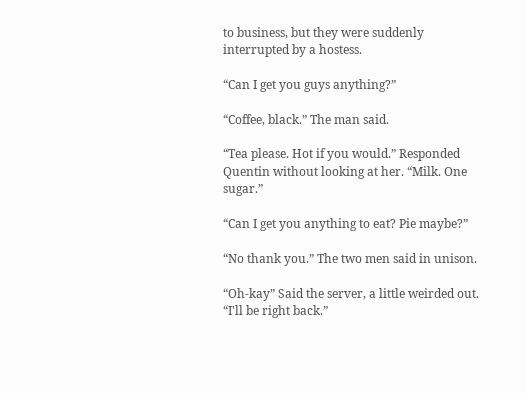to business, but they were suddenly interrupted by a hostess.

“Can I get you guys anything?”

“Coffee, black.” The man said.

“Tea please. Hot if you would.” Responded Quentin without looking at her. “Milk. One sugar.”

“Can I get you anything to eat? Pie maybe?”

“No thank you.” The two men said in unison.

“Oh-kay” Said the server, a little weirded out. “I'll be right back.”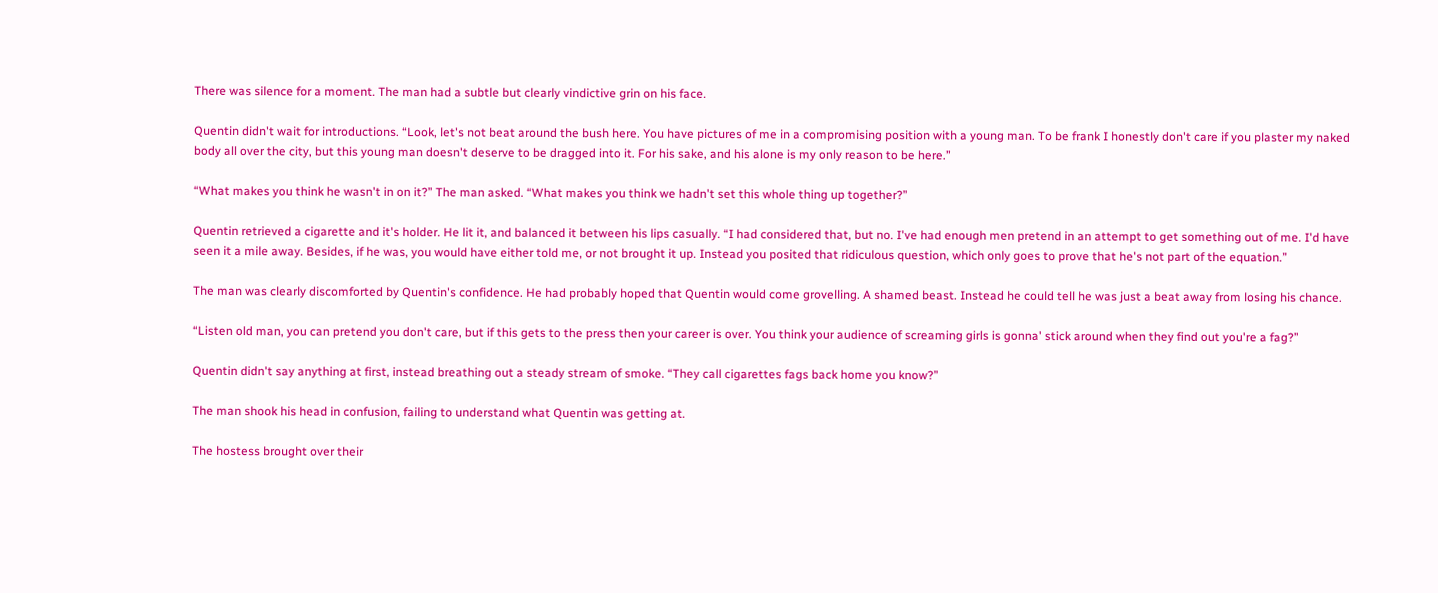There was silence for a moment. The man had a subtle but clearly vindictive grin on his face.

Quentin didn't wait for introductions. “Look, let's not beat around the bush here. You have pictures of me in a compromising position with a young man. To be frank I honestly don't care if you plaster my naked body all over the city, but this young man doesn't deserve to be dragged into it. For his sake, and his alone is my only reason to be here.”

“What makes you think he wasn't in on it?” The man asked. “What makes you think we hadn't set this whole thing up together?”

Quentin retrieved a cigarette and it's holder. He lit it, and balanced it between his lips casually. “I had considered that, but no. I've had enough men pretend in an attempt to get something out of me. I'd have seen it a mile away. Besides, if he was, you would have either told me, or not brought it up. Instead you posited that ridiculous question, which only goes to prove that he's not part of the equation.”

The man was clearly discomforted by Quentin's confidence. He had probably hoped that Quentin would come grovelling. A shamed beast. Instead he could tell he was just a beat away from losing his chance.

“Listen old man, you can pretend you don't care, but if this gets to the press then your career is over. You think your audience of screaming girls is gonna' stick around when they find out you're a fag?”

Quentin didn't say anything at first, instead breathing out a steady stream of smoke. “They call cigarettes fags back home you know?”

The man shook his head in confusion, failing to understand what Quentin was getting at.

The hostess brought over their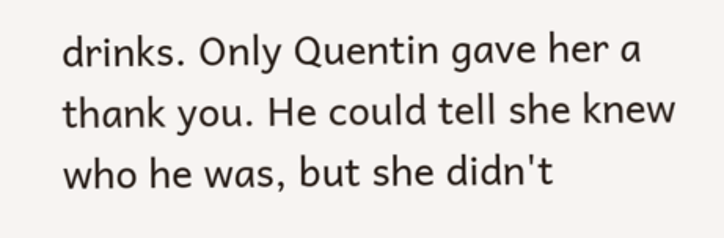drinks. Only Quentin gave her a thank you. He could tell she knew who he was, but she didn't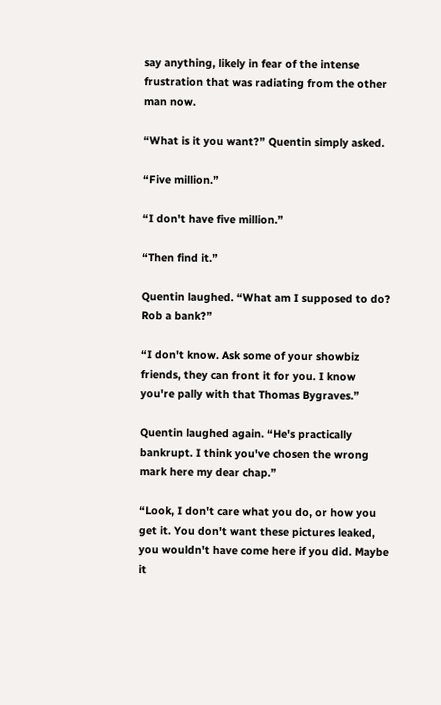say anything, likely in fear of the intense frustration that was radiating from the other man now.

“What is it you want?” Quentin simply asked.

“Five million.”

“I don't have five million.”

“Then find it.”

Quentin laughed. “What am I supposed to do? Rob a bank?”

“I don't know. Ask some of your showbiz friends, they can front it for you. I know you're pally with that Thomas Bygraves.”

Quentin laughed again. “He's practically bankrupt. I think you've chosen the wrong mark here my dear chap.”

“Look, I don't care what you do, or how you get it. You don't want these pictures leaked, you wouldn't have come here if you did. Maybe it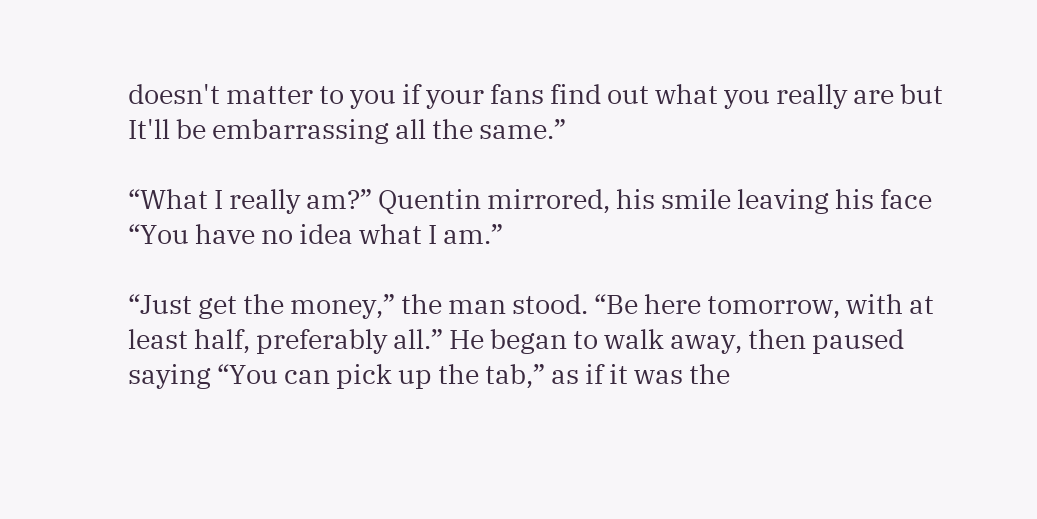doesn't matter to you if your fans find out what you really are but It'll be embarrassing all the same.”

“What I really am?” Quentin mirrored, his smile leaving his face “You have no idea what I am.”

“Just get the money,” the man stood. “Be here tomorrow, with at least half, preferably all.” He began to walk away, then paused saying “You can pick up the tab,” as if it was the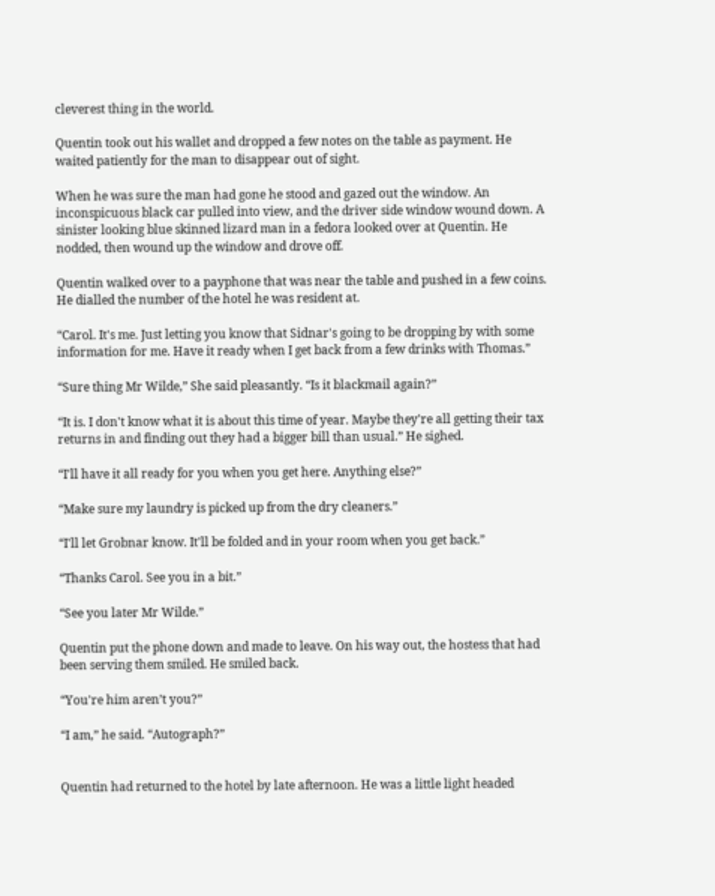cleverest thing in the world.

Quentin took out his wallet and dropped a few notes on the table as payment. He waited patiently for the man to disappear out of sight.

When he was sure the man had gone he stood and gazed out the window. An inconspicuous black car pulled into view, and the driver side window wound down. A sinister looking blue skinned lizard man in a fedora looked over at Quentin. He nodded, then wound up the window and drove off.

Quentin walked over to a payphone that was near the table and pushed in a few coins. He dialled the number of the hotel he was resident at.

“Carol. It's me. Just letting you know that Sidnar's going to be dropping by with some information for me. Have it ready when I get back from a few drinks with Thomas.”

“Sure thing Mr Wilde,” She said pleasantly. “Is it blackmail again?”

“It is. I don't know what it is about this time of year. Maybe they're all getting their tax returns in and finding out they had a bigger bill than usual.” He sighed.

“I'll have it all ready for you when you get here. Anything else?”

“Make sure my laundry is picked up from the dry cleaners.”

“I'll let Grobnar know. It'll be folded and in your room when you get back.”

“Thanks Carol. See you in a bit.”

“See you later Mr Wilde.”

Quentin put the phone down and made to leave. On his way out, the hostess that had been serving them smiled. He smiled back.

“You're him aren’t you?”

“I am,” he said. “Autograph?”


Quentin had returned to the hotel by late afternoon. He was a little light headed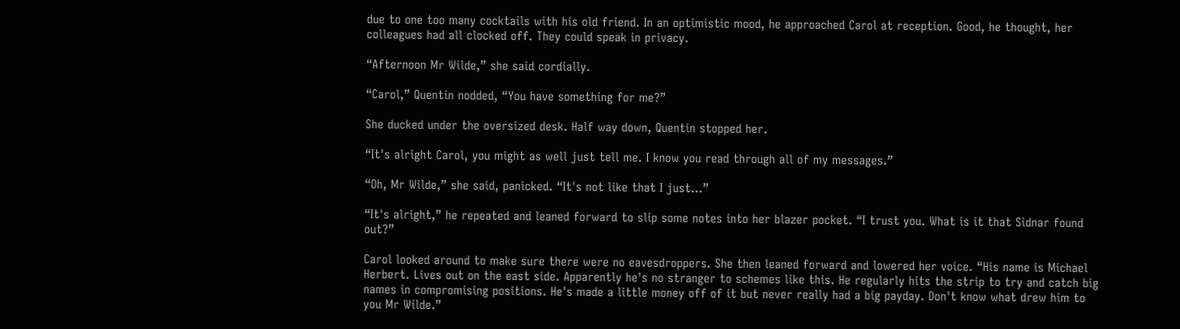due to one too many cocktails with his old friend. In an optimistic mood, he approached Carol at reception. Good, he thought, her colleagues had all clocked off. They could speak in privacy.

“Afternoon Mr Wilde,” she said cordially.

“Carol,” Quentin nodded, “You have something for me?”

She ducked under the oversized desk. Half way down, Quentin stopped her.

“It's alright Carol, you might as well just tell me. I know you read through all of my messages.”

“Oh, Mr Wilde,” she said, panicked. “It's not like that I just...”

“It's alright,” he repeated and leaned forward to slip some notes into her blazer pocket. “I trust you. What is it that Sidnar found out?”

Carol looked around to make sure there were no eavesdroppers. She then leaned forward and lowered her voice. “His name is Michael Herbert. Lives out on the east side. Apparently he's no stranger to schemes like this. He regularly hits the strip to try and catch big names in compromising positions. He's made a little money off of it but never really had a big payday. Don't know what drew him to you Mr Wilde.”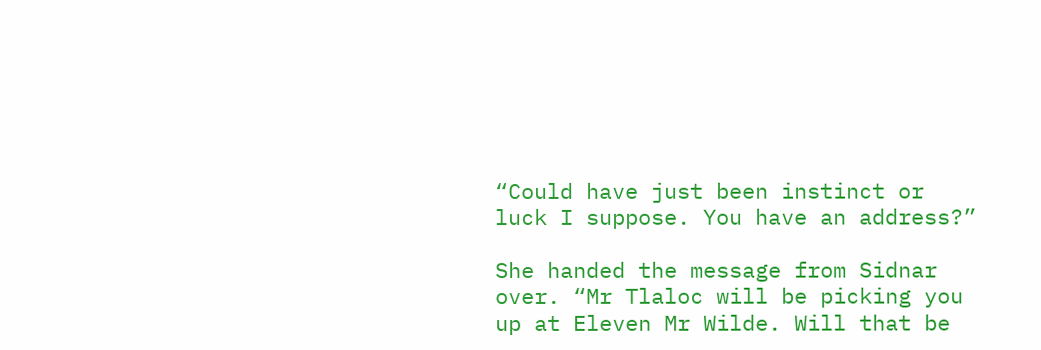“Could have just been instinct or luck I suppose. You have an address?”

She handed the message from Sidnar over. “Mr Tlaloc will be picking you up at Eleven Mr Wilde. Will that be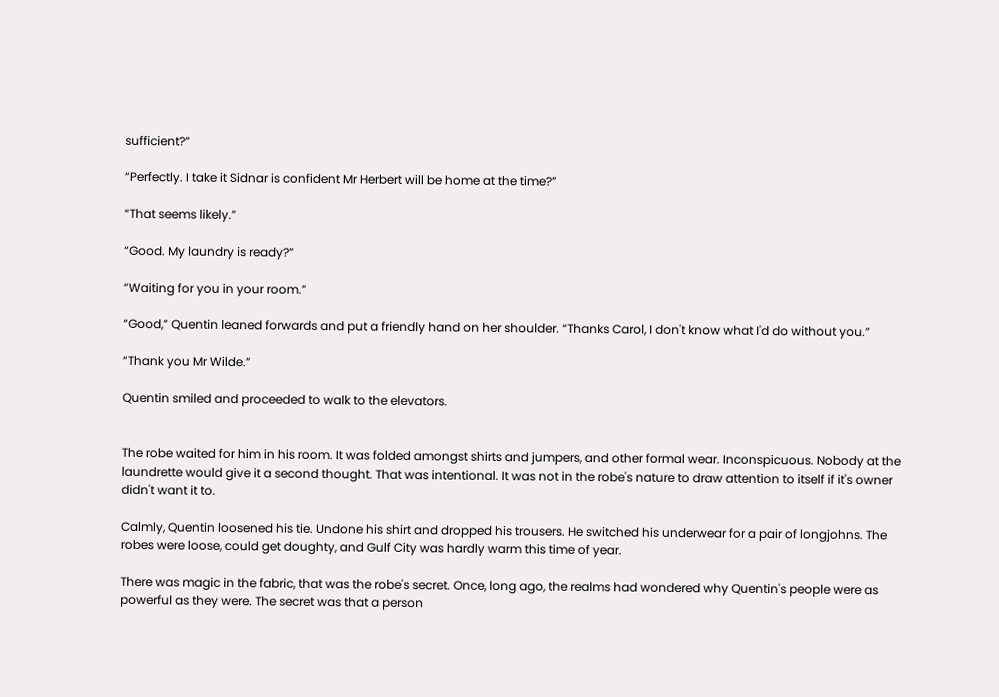sufficient?”

“Perfectly. I take it Sidnar is confident Mr Herbert will be home at the time?”

“That seems likely.”

“Good. My laundry is ready?”

“Waiting for you in your room.”

“Good,” Quentin leaned forwards and put a friendly hand on her shoulder. “Thanks Carol, I don't know what I'd do without you.”

“Thank you Mr Wilde.”

Quentin smiled and proceeded to walk to the elevators.


The robe waited for him in his room. It was folded amongst shirts and jumpers, and other formal wear. Inconspicuous. Nobody at the laundrette would give it a second thought. That was intentional. It was not in the robe's nature to draw attention to itself if it's owner didn't want it to.

Calmly, Quentin loosened his tie. Undone his shirt and dropped his trousers. He switched his underwear for a pair of longjohns. The robes were loose, could get doughty, and Gulf City was hardly warm this time of year.

There was magic in the fabric, that was the robe's secret. Once, long ago, the realms had wondered why Quentin's people were as powerful as they were. The secret was that a person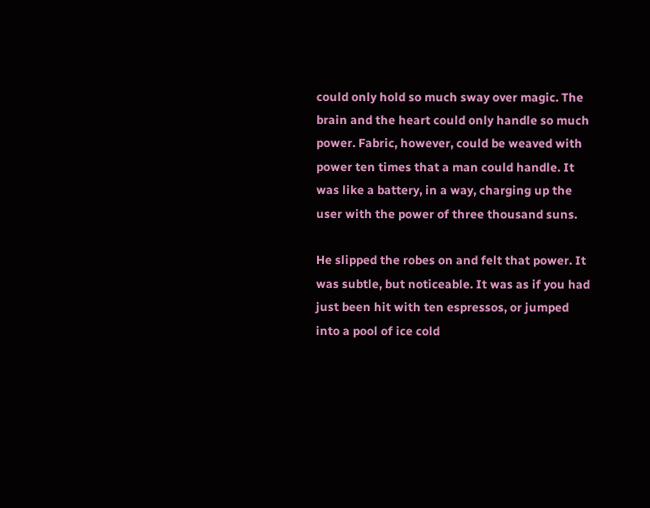could only hold so much sway over magic. The brain and the heart could only handle so much power. Fabric, however, could be weaved with power ten times that a man could handle. It was like a battery, in a way, charging up the user with the power of three thousand suns.

He slipped the robes on and felt that power. It was subtle, but noticeable. It was as if you had just been hit with ten espressos, or jumped into a pool of ice cold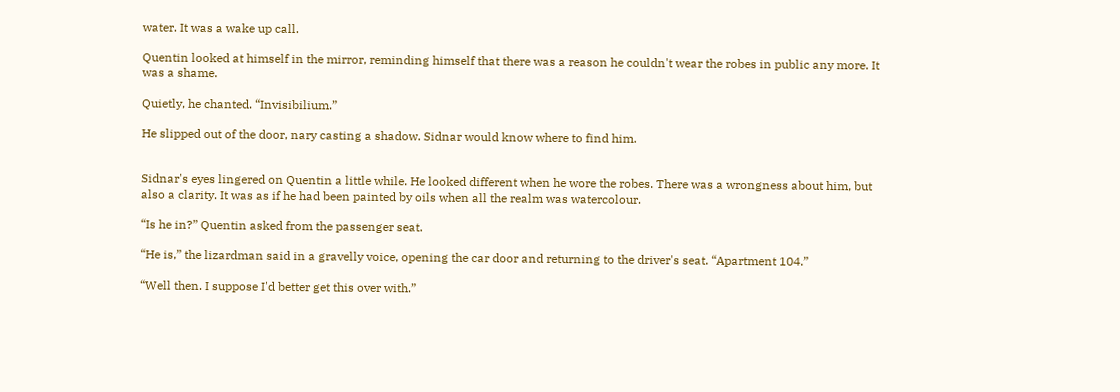water. It was a wake up call.

Quentin looked at himself in the mirror, reminding himself that there was a reason he couldn't wear the robes in public any more. It was a shame.

Quietly, he chanted. “Invisibilium.”

He slipped out of the door, nary casting a shadow. Sidnar would know where to find him.


Sidnar's eyes lingered on Quentin a little while. He looked different when he wore the robes. There was a wrongness about him, but also a clarity. It was as if he had been painted by oils when all the realm was watercolour.

“Is he in?” Quentin asked from the passenger seat.

“He is,” the lizardman said in a gravelly voice, opening the car door and returning to the driver's seat. “Apartment 104.”

“Well then. I suppose I'd better get this over with.”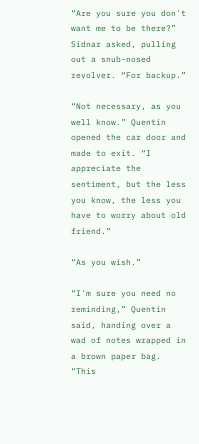“Are you sure you don't want me to be there?” Sidnar asked, pulling out a snub-nosed revolver. “For backup.”

“Not necessary, as you well know.” Quentin opened the car door and made to exit. “I appreciate the sentiment, but the less you know, the less you have to worry about old friend.”

“As you wish.”

“I'm sure you need no reminding,” Quentin said, handing over a wad of notes wrapped in a brown paper bag. “This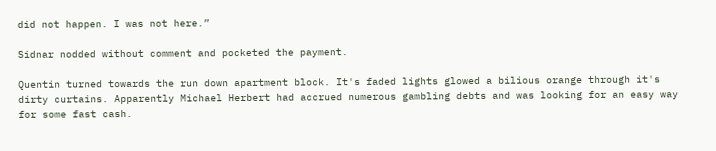did not happen. I was not here.”

Sidnar nodded without comment and pocketed the payment.

Quentin turned towards the run down apartment block. It's faded lights glowed a bilious orange through it's dirty curtains. Apparently Michael Herbert had accrued numerous gambling debts and was looking for an easy way for some fast cash.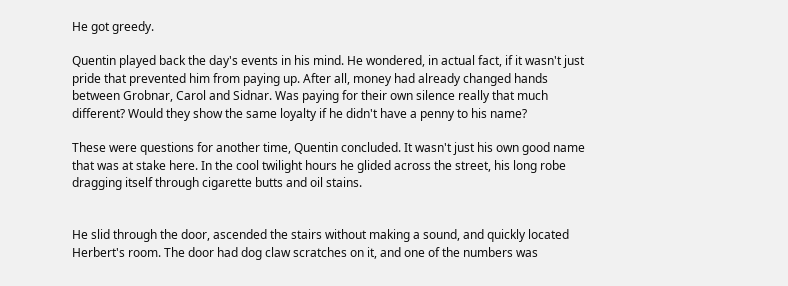He got greedy.

Quentin played back the day's events in his mind. He wondered, in actual fact, if it wasn't just pride that prevented him from paying up. After all, money had already changed hands between Grobnar, Carol and Sidnar. Was paying for their own silence really that much different? Would they show the same loyalty if he didn't have a penny to his name?

These were questions for another time, Quentin concluded. It wasn't just his own good name that was at stake here. In the cool twilight hours he glided across the street, his long robe dragging itself through cigarette butts and oil stains.


He slid through the door, ascended the stairs without making a sound, and quickly located Herbert's room. The door had dog claw scratches on it, and one of the numbers was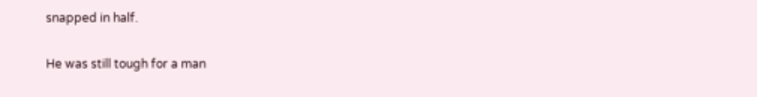snapped in half.

He was still tough for a man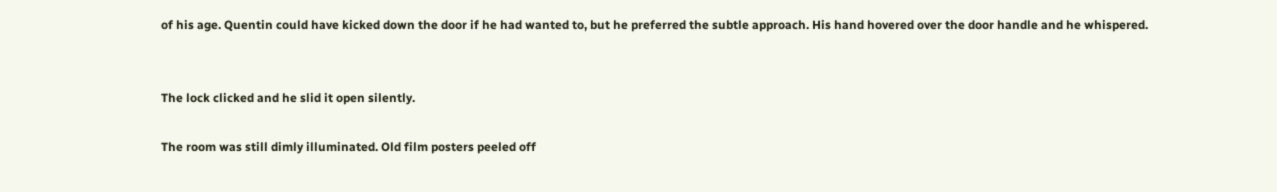of his age. Quentin could have kicked down the door if he had wanted to, but he preferred the subtle approach. His hand hovered over the door handle and he whispered.


The lock clicked and he slid it open silently.

The room was still dimly illuminated. Old film posters peeled off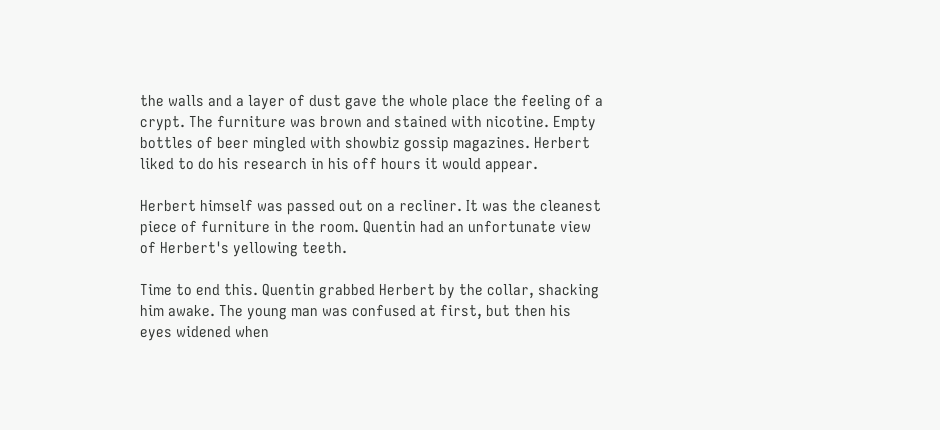the walls and a layer of dust gave the whole place the feeling of a crypt. The furniture was brown and stained with nicotine. Empty bottles of beer mingled with showbiz gossip magazines. Herbert liked to do his research in his off hours it would appear.

Herbert himself was passed out on a recliner. It was the cleanest piece of furniture in the room. Quentin had an unfortunate view of Herbert's yellowing teeth.

Time to end this. Quentin grabbed Herbert by the collar, shacking him awake. The young man was confused at first, but then his eyes widened when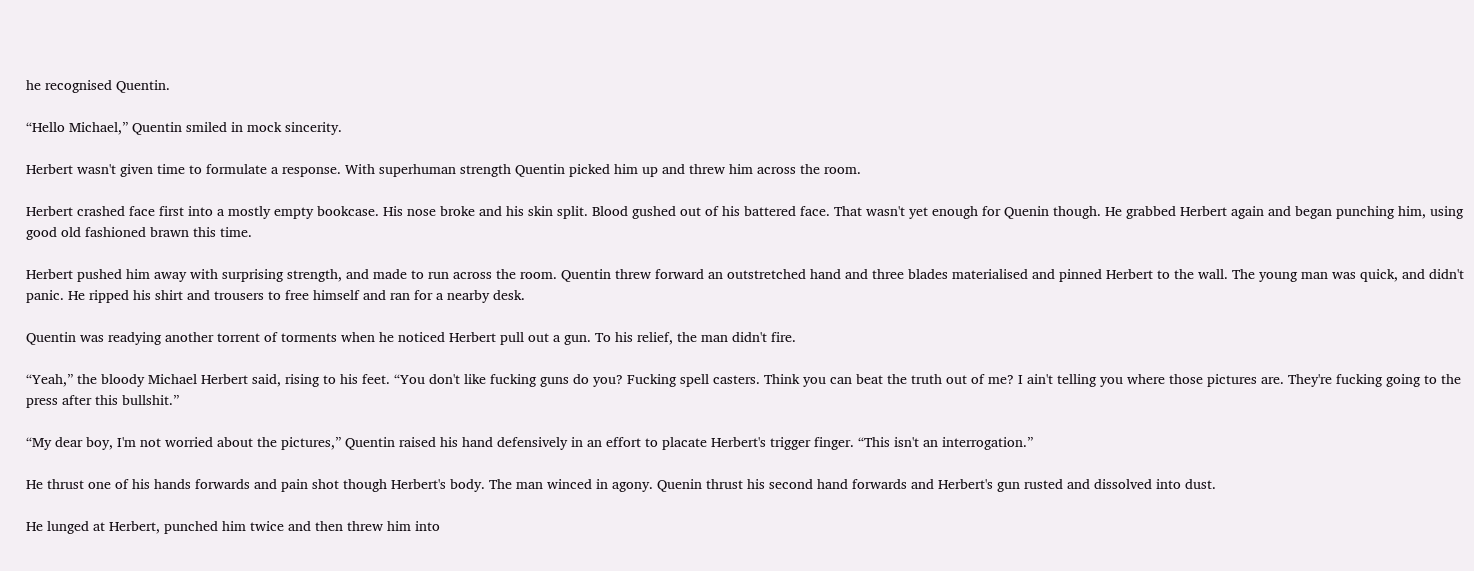he recognised Quentin.

“Hello Michael,” Quentin smiled in mock sincerity.

Herbert wasn't given time to formulate a response. With superhuman strength Quentin picked him up and threw him across the room.

Herbert crashed face first into a mostly empty bookcase. His nose broke and his skin split. Blood gushed out of his battered face. That wasn't yet enough for Quenin though. He grabbed Herbert again and began punching him, using good old fashioned brawn this time.

Herbert pushed him away with surprising strength, and made to run across the room. Quentin threw forward an outstretched hand and three blades materialised and pinned Herbert to the wall. The young man was quick, and didn't panic. He ripped his shirt and trousers to free himself and ran for a nearby desk.

Quentin was readying another torrent of torments when he noticed Herbert pull out a gun. To his relief, the man didn't fire.

“Yeah,” the bloody Michael Herbert said, rising to his feet. “You don't like fucking guns do you? Fucking spell casters. Think you can beat the truth out of me? I ain't telling you where those pictures are. They're fucking going to the press after this bullshit.”

“My dear boy, I'm not worried about the pictures,” Quentin raised his hand defensively in an effort to placate Herbert's trigger finger. “This isn't an interrogation.”

He thrust one of his hands forwards and pain shot though Herbert's body. The man winced in agony. Quenin thrust his second hand forwards and Herbert's gun rusted and dissolved into dust.

He lunged at Herbert, punched him twice and then threw him into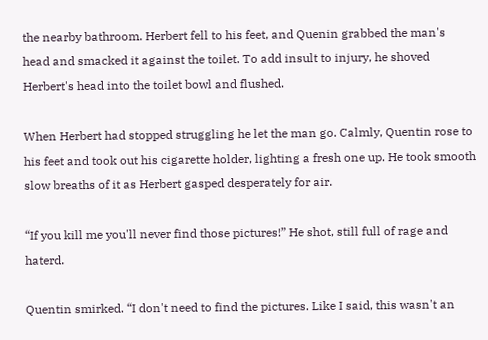the nearby bathroom. Herbert fell to his feet, and Quenin grabbed the man's head and smacked it against the toilet. To add insult to injury, he shoved Herbert's head into the toilet bowl and flushed.

When Herbert had stopped struggling he let the man go. Calmly, Quentin rose to his feet and took out his cigarette holder, lighting a fresh one up. He took smooth slow breaths of it as Herbert gasped desperately for air.

“If you kill me you'll never find those pictures!” He shot, still full of rage and haterd.

Quentin smirked. “I don't need to find the pictures. Like I said, this wasn't an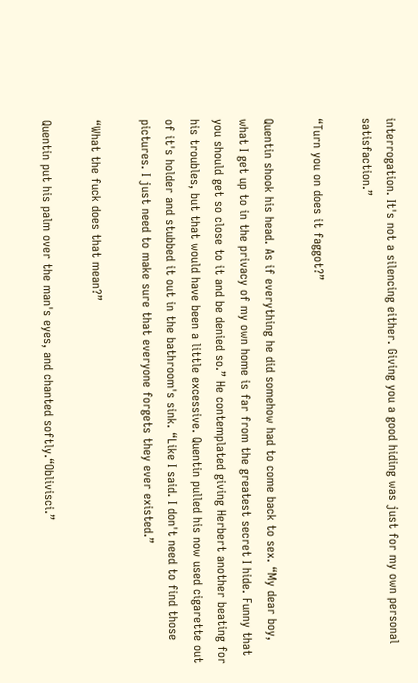interrogation. It's not a silencing either. Giving you a good hiding was just for my own personal satisfaction.”

“Turn you on does it faggot?”

Quentin shook his head. As if everything he did somehow had to come back to sex. “My dear boy, what I get up to in the privacy of my own home is far from the greatest secret I hide. Funny that you should get so close to it and be denied so.” He contemplated giving Herbert another beating for his troubles, but that would have been a little excessive. Quentin pulled his now used cigarette out of it's holder and stubbed it out in the bathroom's sink. “Like I said. I don't need to find those pictures. I just need to make sure that everyone forgets they ever existed.”

“What the fuck does that mean?”

Quentin put his palm over the man's eyes, and chanted softly.“Oblivisci.”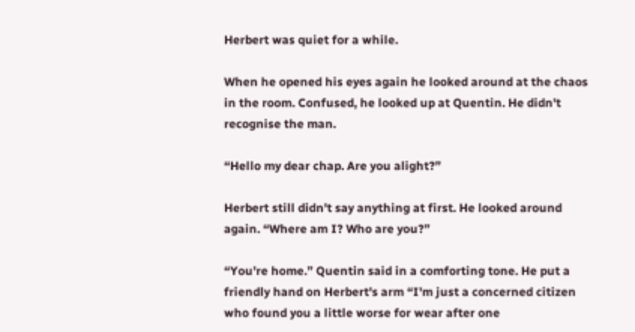Herbert was quiet for a while.

When he opened his eyes again he looked around at the chaos in the room. Confused, he looked up at Quentin. He didn't recognise the man.

“Hello my dear chap. Are you alight?”

Herbert still didn't say anything at first. He looked around again. “Where am I? Who are you?”

“You're home.” Quentin said in a comforting tone. He put a friendly hand on Herbert's arm “I'm just a concerned citizen who found you a little worse for wear after one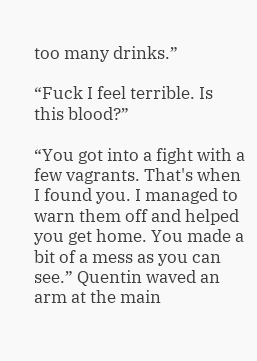too many drinks.”

“Fuck I feel terrible. Is this blood?”

“You got into a fight with a few vagrants. That's when I found you. I managed to warn them off and helped you get home. You made a bit of a mess as you can see.” Quentin waved an arm at the main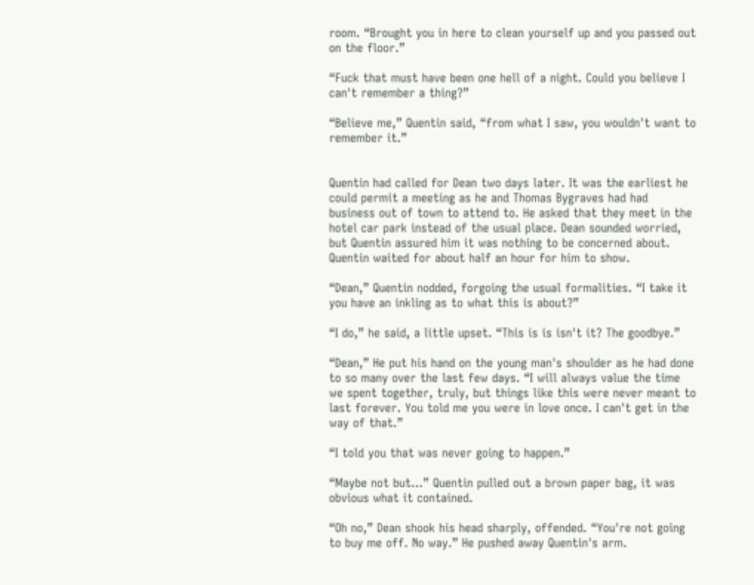room. “Brought you in here to clean yourself up and you passed out on the floor.”

“Fuck that must have been one hell of a night. Could you believe I can't remember a thing?”

“Believe me,” Quentin said, “from what I saw, you wouldn't want to remember it.”


Quentin had called for Dean two days later. It was the earliest he could permit a meeting as he and Thomas Bygraves had had business out of town to attend to. He asked that they meet in the hotel car park instead of the usual place. Dean sounded worried, but Quentin assured him it was nothing to be concerned about. Quentin waited for about half an hour for him to show.

“Dean,” Quentin nodded, forgoing the usual formalities. “I take it you have an inkling as to what this is about?”

“I do,” he said, a little upset. “This is is isn't it? The goodbye.”

“Dean,” He put his hand on the young man's shoulder as he had done to so many over the last few days. “I will always value the time we spent together, truly, but things like this were never meant to last forever. You told me you were in love once. I can't get in the way of that.”

“I told you that was never going to happen.”

“Maybe not but...” Quentin pulled out a brown paper bag, it was obvious what it contained.

“Oh no,” Dean shook his head sharply, offended. “You're not going to buy me off. No way.” He pushed away Quentin's arm.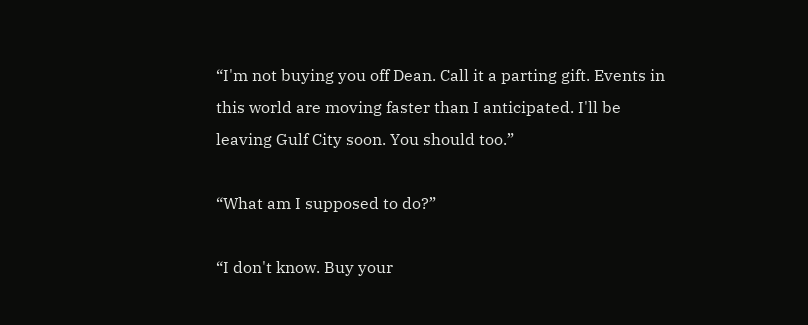“I'm not buying you off Dean. Call it a parting gift. Events in this world are moving faster than I anticipated. I'll be leaving Gulf City soon. You should too.”

“What am I supposed to do?”

“I don't know. Buy your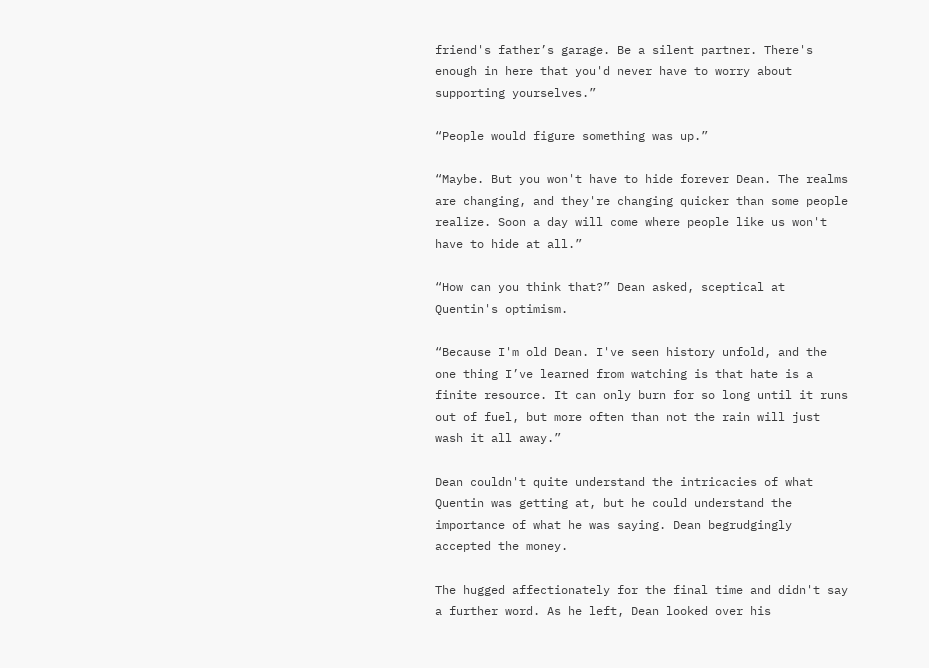friend's father’s garage. Be a silent partner. There's enough in here that you'd never have to worry about supporting yourselves.”

“People would figure something was up.”

“Maybe. But you won't have to hide forever Dean. The realms are changing, and they're changing quicker than some people realize. Soon a day will come where people like us won't have to hide at all.”

“How can you think that?” Dean asked, sceptical at Quentin's optimism.

“Because I'm old Dean. I've seen history unfold, and the one thing I’ve learned from watching is that hate is a finite resource. It can only burn for so long until it runs out of fuel, but more often than not the rain will just wash it all away.”

Dean couldn't quite understand the intricacies of what Quentin was getting at, but he could understand the importance of what he was saying. Dean begrudgingly accepted the money.

The hugged affectionately for the final time and didn't say a further word. As he left, Dean looked over his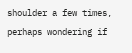shoulder a few times, perhaps wondering if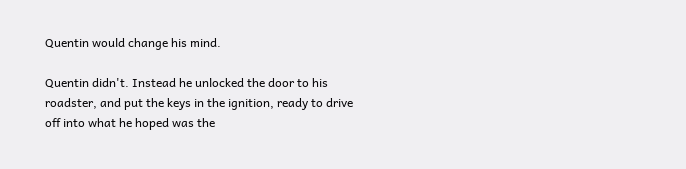Quentin would change his mind.

Quentin didn't. Instead he unlocked the door to his roadster, and put the keys in the ignition, ready to drive off into what he hoped was the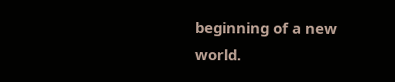beginning of a new world.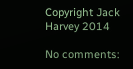Copyright Jack Harvey 2014

No comments: